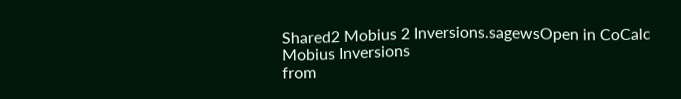Shared2 Mobius 2 Inversions.sagewsOpen in CoCalc
Mobius Inversions
from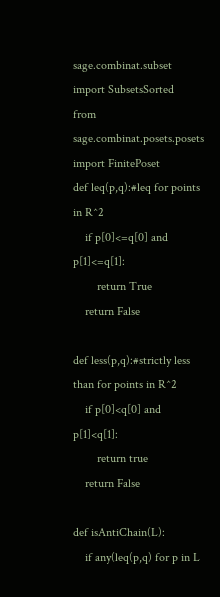sage.combinat.subset import SubsetsSorted
from sage.combinat.posets.posets import FinitePoset
def leq(p,q):#leq for points in R^2
    if p[0]<=q[0] and p[1]<=q[1]:
        return True
    return False

def less(p,q):#strictly less than for points in R^2
    if p[0]<q[0] and p[1]<q[1]:
        return true
    return False

def isAntiChain(L):
    if any(leq(p,q) for p in L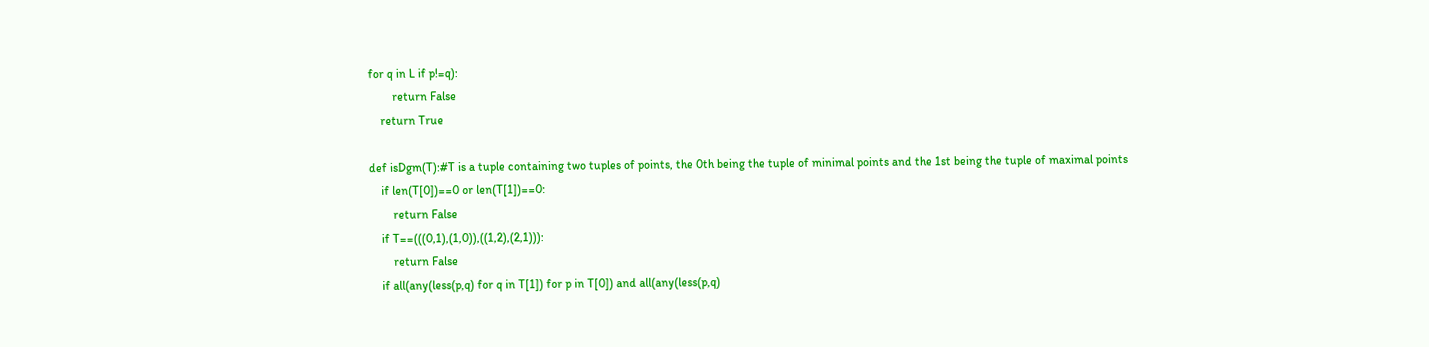for q in L if p!=q):
        return False
    return True

def isDgm(T):#T is a tuple containing two tuples of points, the 0th being the tuple of minimal points and the 1st being the tuple of maximal points
    if len(T[0])==0 or len(T[1])==0:
        return False
    if T==(((0,1),(1,0)),((1,2),(2,1))):
        return False
    if all(any(less(p,q) for q in T[1]) for p in T[0]) and all(any(less(p,q)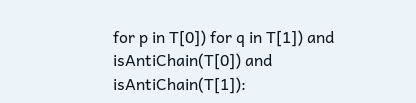for p in T[0]) for q in T[1]) and isAntiChain(T[0]) and isAntiChain(T[1]):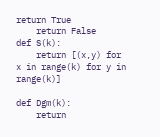return True
    return False
def S(k):
    return [(x,y) for x in range(k) for y in range(k)]

def Dgm(k):
    return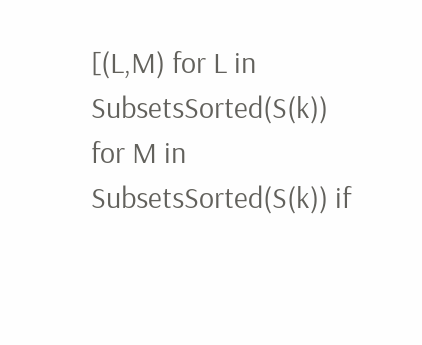[(L,M) for L in SubsetsSorted(S(k)) for M in SubsetsSorted(S(k)) if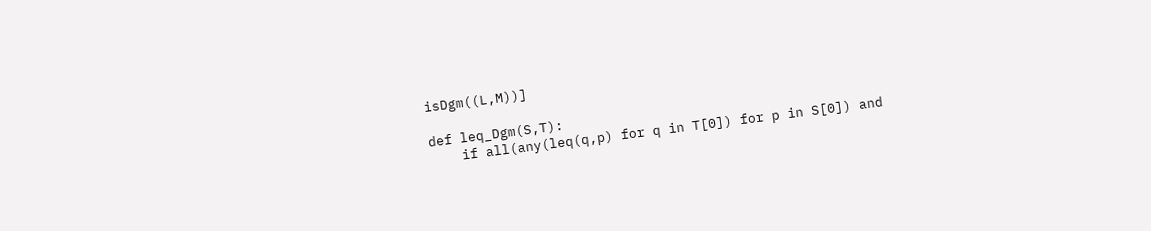isDgm((L,M))]

def leq_Dgm(S,T):
    if all(any(leq(q,p) for q in T[0]) for p in S[0]) and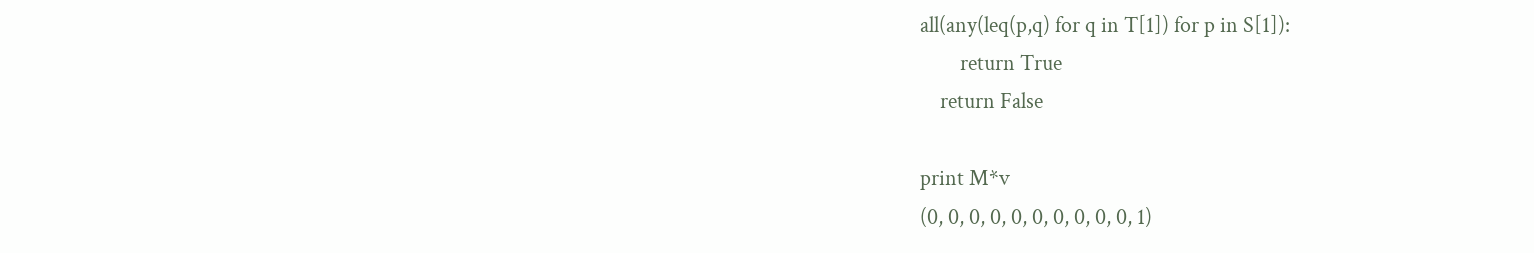all(any(leq(p,q) for q in T[1]) for p in S[1]):
        return True
    return False

print M*v
(0, 0, 0, 0, 0, 0, 0, 0, 0, 0, 1)